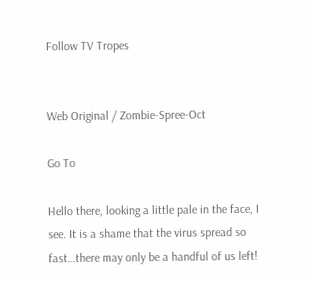Follow TV Tropes


Web Original / Zombie-Spree-Oct

Go To

Hello there, looking a little pale in the face, I see. It is a shame that the virus spread so fast…there may only be a handful of us left!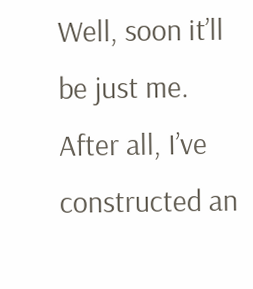Well, soon it’ll be just me. After all, I’ve constructed an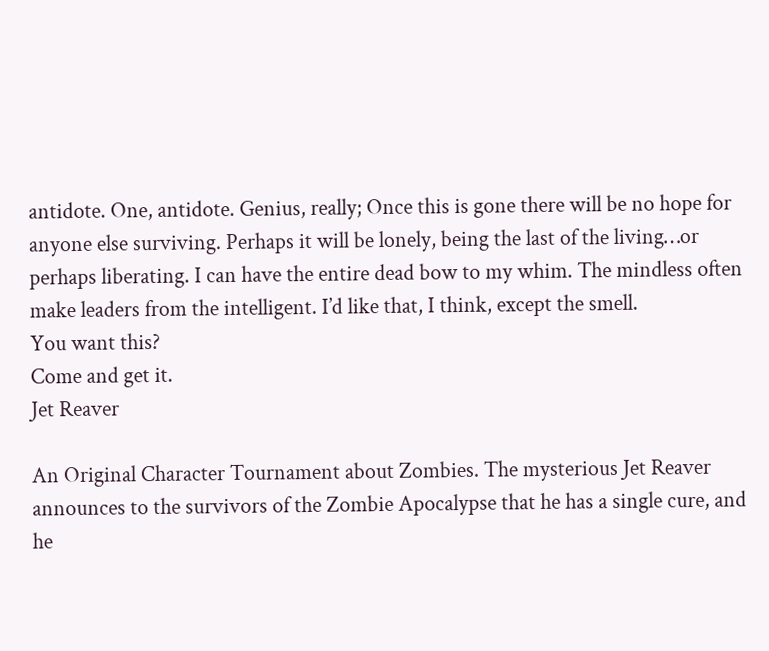antidote. One, antidote. Genius, really; Once this is gone there will be no hope for anyone else surviving. Perhaps it will be lonely, being the last of the living…or perhaps liberating. I can have the entire dead bow to my whim. The mindless often make leaders from the intelligent. I’d like that, I think, except the smell.
You want this?
Come and get it.
Jet Reaver

An Original Character Tournament about Zombies. The mysterious Jet Reaver announces to the survivors of the Zombie Apocalypse that he has a single cure, and he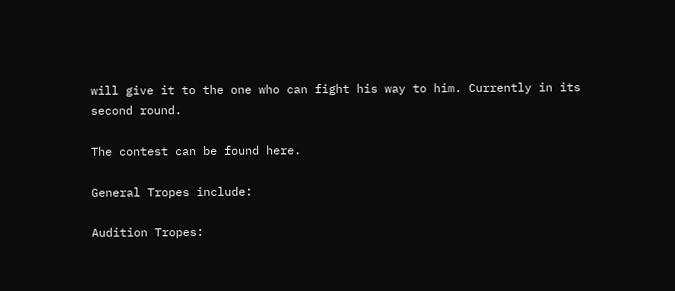will give it to the one who can fight his way to him. Currently in its second round.

The contest can be found here.

General Tropes include:

Audition Tropes: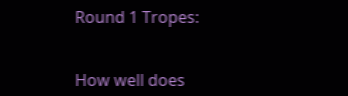Round 1 Tropes:


How well does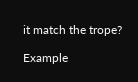it match the trope?

Example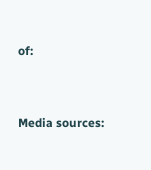of:


Media sources: